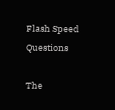Flash Speed Questions

The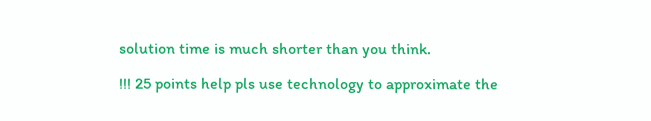solution time is much shorter than you think.

!!! 25 points help pls use technology to approximate the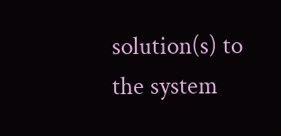solution(s) to the system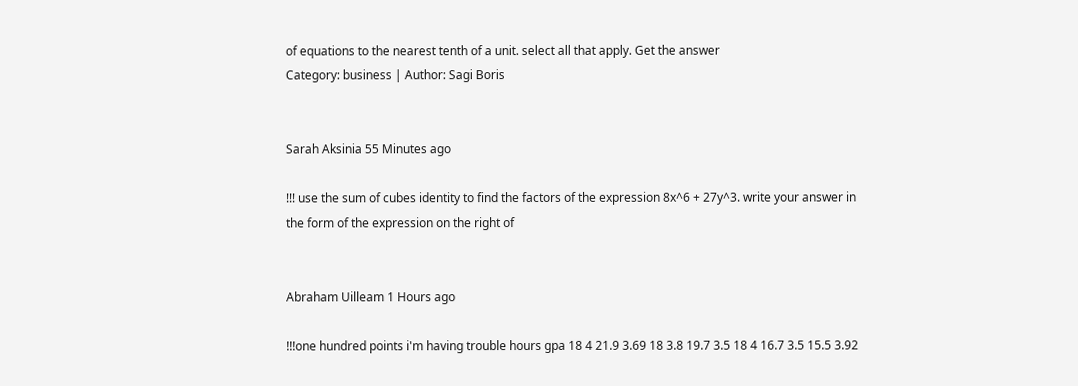of equations to the nearest tenth of a unit. select all that apply. Get the answer
Category: business | Author: Sagi Boris


Sarah Aksinia 55 Minutes ago

!!! use the sum of cubes identity to find the factors of the expression 8x^6 + 27y^3. write your answer in the form of the expression on the right of


Abraham Uilleam 1 Hours ago

!!!one hundred points i'm having trouble hours gpa 18 4 21.9 3.69 18 3.8 19.7 3.5 18 4 16.7 3.5 15.5 3.92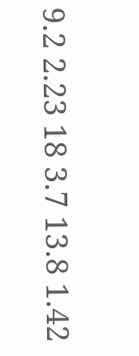9.2 2.23 18 3.7 13.8 1.42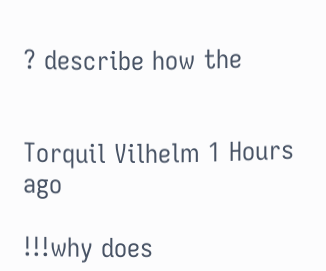? describe how the


Torquil Vilhelm 1 Hours ago

!!!why does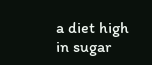a diet high in sugar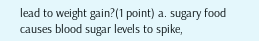lead to weight gain?(1 point) a. sugary food causes blood sugar levels to spike,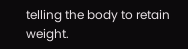telling the body to retain weight.